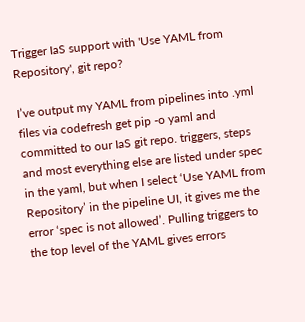Trigger IaS support with 'Use YAML from Repository', git repo?

I’ve output my YAML from pipelines into .yml files via codefresh get pip -o yaml and committed to our IaS git repo. triggers, steps and most everything else are listed under spec in the yaml, but when I select ‘Use YAML from Repository’ in the pipeline UI, it gives me the error ‘spec is not allowed’. Pulling triggers to the top level of the YAML gives errors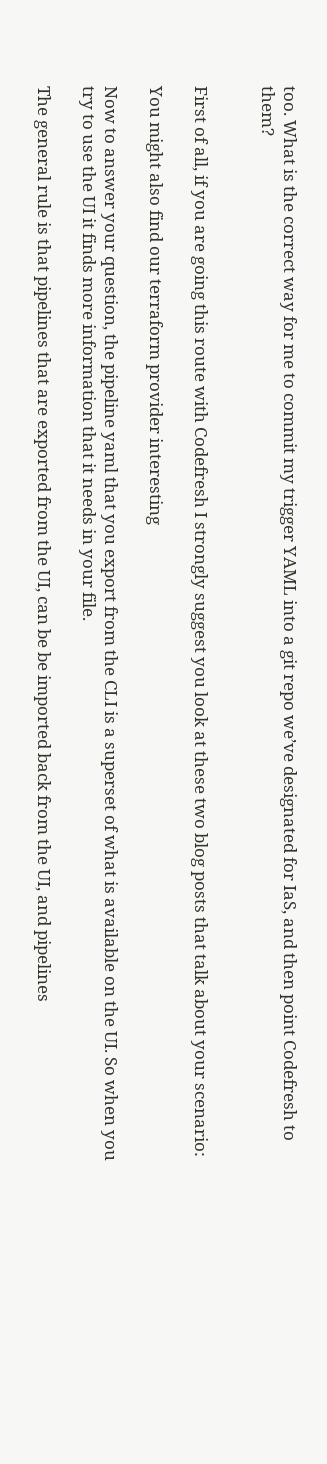too. What is the correct way for me to commit my trigger YAML into a git repo we’ve designated for IaS, and then point Codefresh to them?


First of all, if you are going this route with Codefresh I strongly suggest you look at these two blog posts that talk about your scenario:

You might also find our terraform provider interesting

Now to answer your question, the pipeline yaml that you export from the CLI is a superset of what is available on the UI. So when you try to use the UI it finds more information that it needs in your file.

The general rule is that pipelines that are exported from the UI, can be be imported back from the UI, and pipelines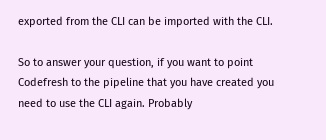exported from the CLI can be imported with the CLI.

So to answer your question, if you want to point Codefresh to the pipeline that you have created you need to use the CLI again. Probably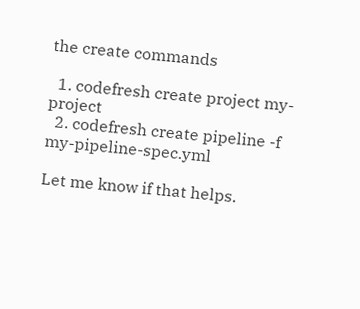the create commands

  1. codefresh create project my-project
  2. codefresh create pipeline -f my-pipeline-spec.yml

Let me know if that helps.